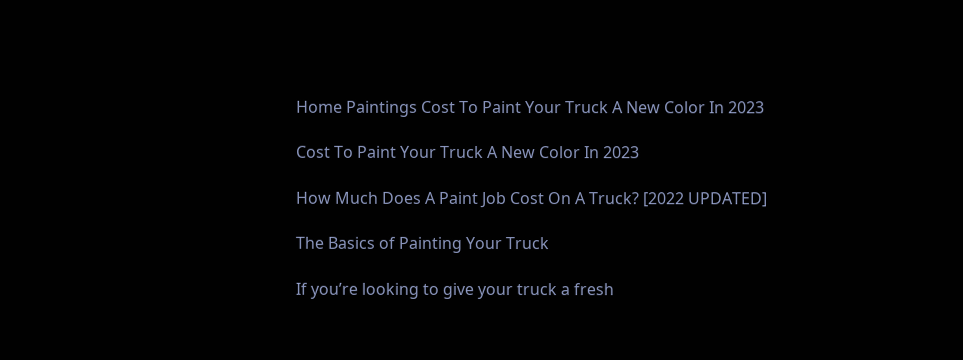Home Paintings Cost To Paint Your Truck A New Color In 2023

Cost To Paint Your Truck A New Color In 2023

How Much Does A Paint Job Cost On A Truck? [2022 UPDATED]

The Basics of Painting Your Truck

If you’re looking to give your truck a fresh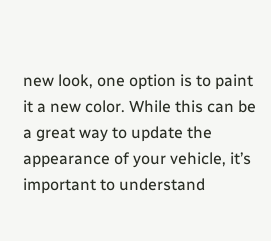new look, one option is to paint it a new color. While this can be a great way to update the appearance of your vehicle, it’s important to understand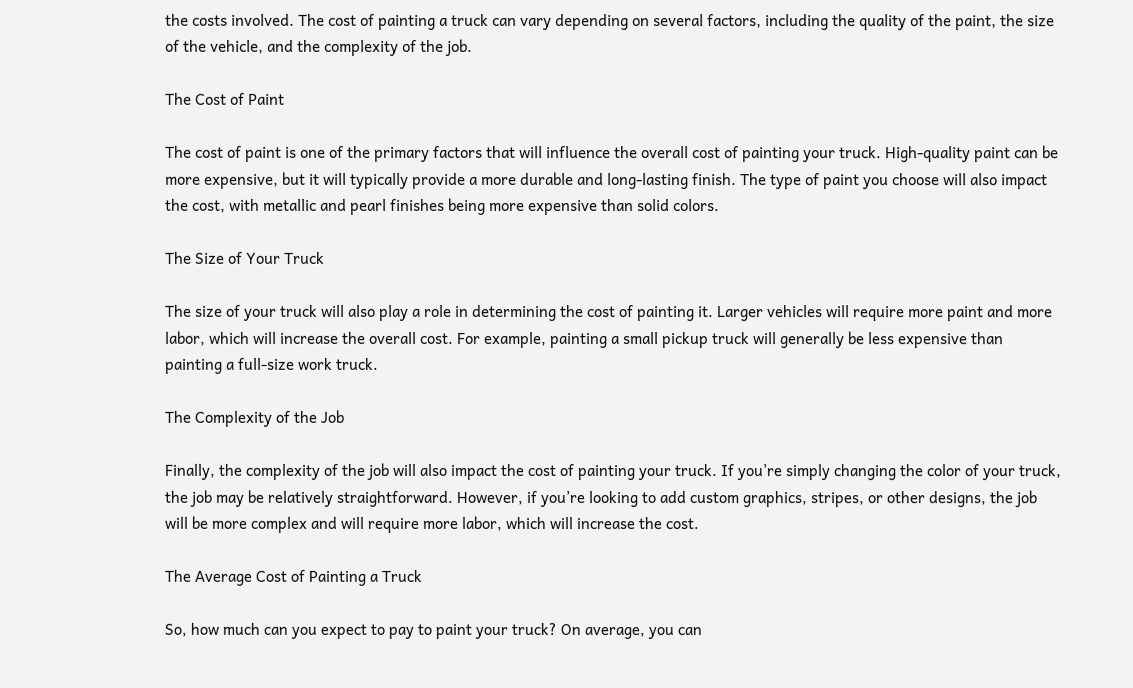the costs involved. The cost of painting a truck can vary depending on several factors, including the quality of the paint, the size of the vehicle, and the complexity of the job.

The Cost of Paint

The cost of paint is one of the primary factors that will influence the overall cost of painting your truck. High-quality paint can be more expensive, but it will typically provide a more durable and long-lasting finish. The type of paint you choose will also impact the cost, with metallic and pearl finishes being more expensive than solid colors.

The Size of Your Truck

The size of your truck will also play a role in determining the cost of painting it. Larger vehicles will require more paint and more labor, which will increase the overall cost. For example, painting a small pickup truck will generally be less expensive than painting a full-size work truck.

The Complexity of the Job

Finally, the complexity of the job will also impact the cost of painting your truck. If you’re simply changing the color of your truck, the job may be relatively straightforward. However, if you’re looking to add custom graphics, stripes, or other designs, the job will be more complex and will require more labor, which will increase the cost.

The Average Cost of Painting a Truck

So, how much can you expect to pay to paint your truck? On average, you can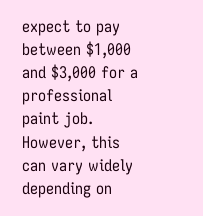expect to pay between $1,000 and $3,000 for a professional paint job. However, this can vary widely depending on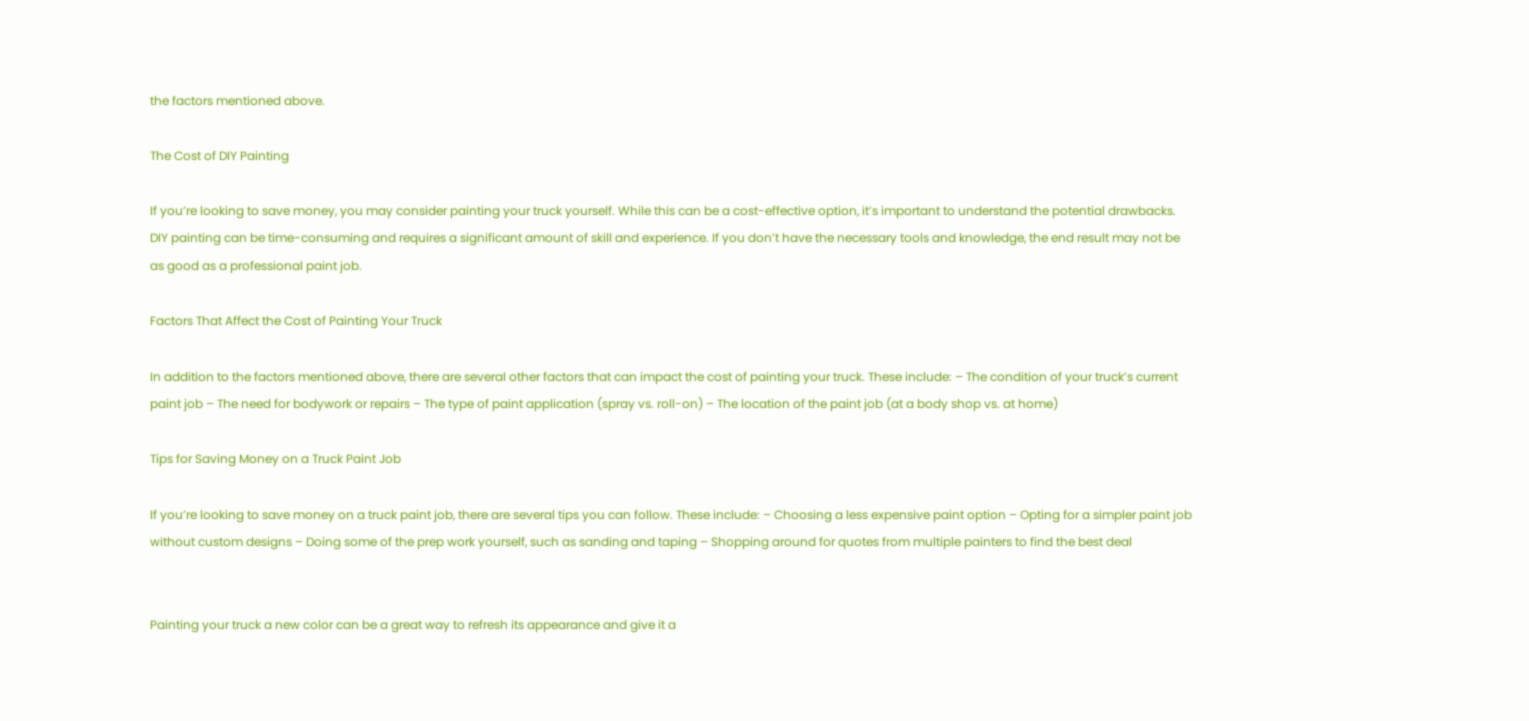the factors mentioned above.

The Cost of DIY Painting

If you’re looking to save money, you may consider painting your truck yourself. While this can be a cost-effective option, it’s important to understand the potential drawbacks. DIY painting can be time-consuming and requires a significant amount of skill and experience. If you don’t have the necessary tools and knowledge, the end result may not be as good as a professional paint job.

Factors That Affect the Cost of Painting Your Truck

In addition to the factors mentioned above, there are several other factors that can impact the cost of painting your truck. These include: – The condition of your truck’s current paint job – The need for bodywork or repairs – The type of paint application (spray vs. roll-on) – The location of the paint job (at a body shop vs. at home)

Tips for Saving Money on a Truck Paint Job

If you’re looking to save money on a truck paint job, there are several tips you can follow. These include: – Choosing a less expensive paint option – Opting for a simpler paint job without custom designs – Doing some of the prep work yourself, such as sanding and taping – Shopping around for quotes from multiple painters to find the best deal


Painting your truck a new color can be a great way to refresh its appearance and give it a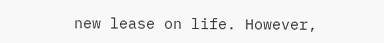new lease on life. However,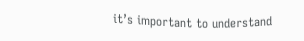it’s important to understand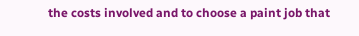the costs involved and to choose a paint job that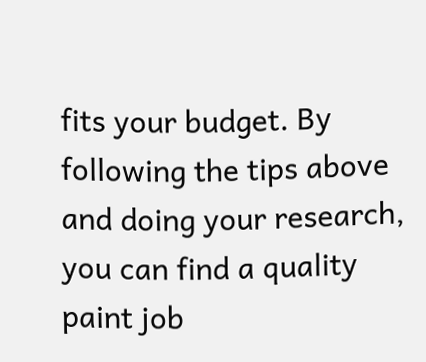fits your budget. By following the tips above and doing your research, you can find a quality paint job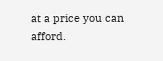at a price you can afford.